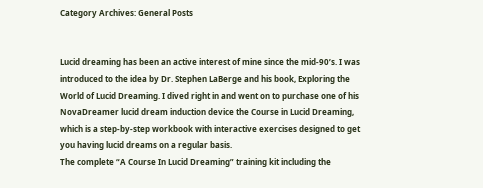Category Archives: General Posts


Lucid dreaming has been an active interest of mine since the mid-90’s. I was introduced to the idea by Dr. Stephen LaBerge and his book, Exploring the World of Lucid Dreaming. I dived right in and went on to purchase one of his NovaDreamer lucid dream induction device the Course in Lucid Dreaming, which is a step-by-step workbook with interactive exercises designed to get you having lucid dreams on a regular basis.
The complete “A Course In Lucid Dreaming” training kit including the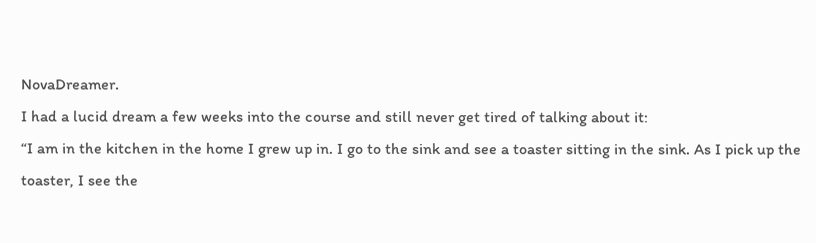NovaDreamer.
I had a lucid dream a few weeks into the course and still never get tired of talking about it:
“I am in the kitchen in the home I grew up in. I go to the sink and see a toaster sitting in the sink. As I pick up the toaster, I see the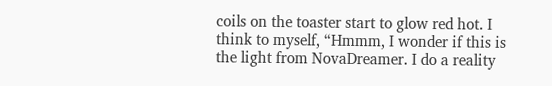coils on the toaster start to glow red hot. I think to myself, “Hmmm, I wonder if this is the light from NovaDreamer. I do a reality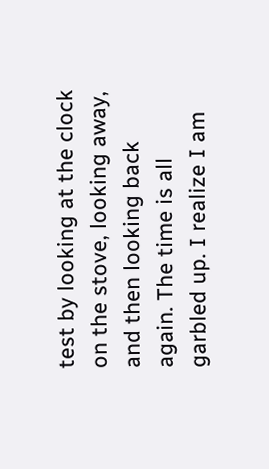test by looking at the clock on the stove, looking away, and then looking back again. The time is all garbled up. I realize I am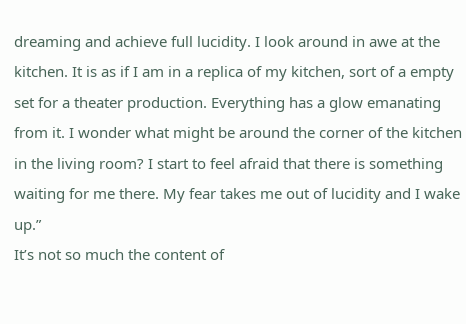dreaming and achieve full lucidity. I look around in awe at the kitchen. It is as if I am in a replica of my kitchen, sort of a empty set for a theater production. Everything has a glow emanating from it. I wonder what might be around the corner of the kitchen in the living room? I start to feel afraid that there is something waiting for me there. My fear takes me out of lucidity and I wake up.”
It’s not so much the content of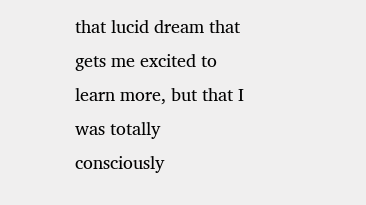that lucid dream that gets me excited to learn more, but that I was totally consciously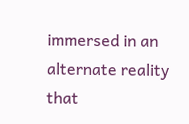immersed in an alternate reality that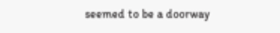seemed to be a doorway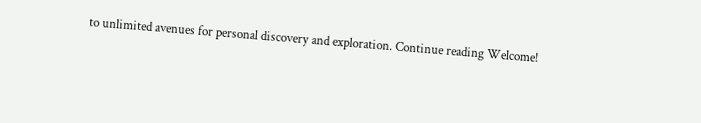to unlimited avenues for personal discovery and exploration. Continue reading Welcome!